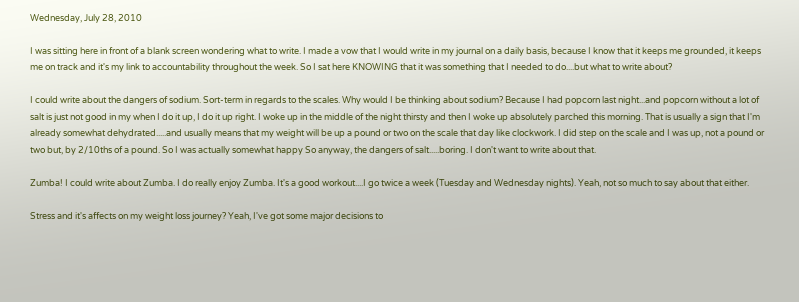Wednesday, July 28, 2010

I was sitting here in front of a blank screen wondering what to write. I made a vow that I would write in my journal on a daily basis, because I know that it keeps me grounded, it keeps me on track and it's my link to accountability throughout the week. So I sat here KNOWING that it was something that I needed to do....but what to write about?

I could write about the dangers of sodium. Sort-term in regards to the scales. Why would I be thinking about sodium? Because I had popcorn last night...and popcorn without a lot of salt is just not good in my when I do it up, I do it up right. I woke up in the middle of the night thirsty and then I woke up absolutely parched this morning. That is usually a sign that I'm already somewhat dehydrated.....and usually means that my weight will be up a pound or two on the scale that day like clockwork. I did step on the scale and I was up, not a pound or two but, by 2/10ths of a pound. So I was actually somewhat happy So anyway, the dangers of salt.....boring. I don't want to write about that.

Zumba! I could write about Zumba. I do really enjoy Zumba. It's a good workout....I go twice a week (Tuesday and Wednesday nights). Yeah, not so much to say about that either.

Stress and it's affects on my weight loss journey? Yeah, I've got some major decisions to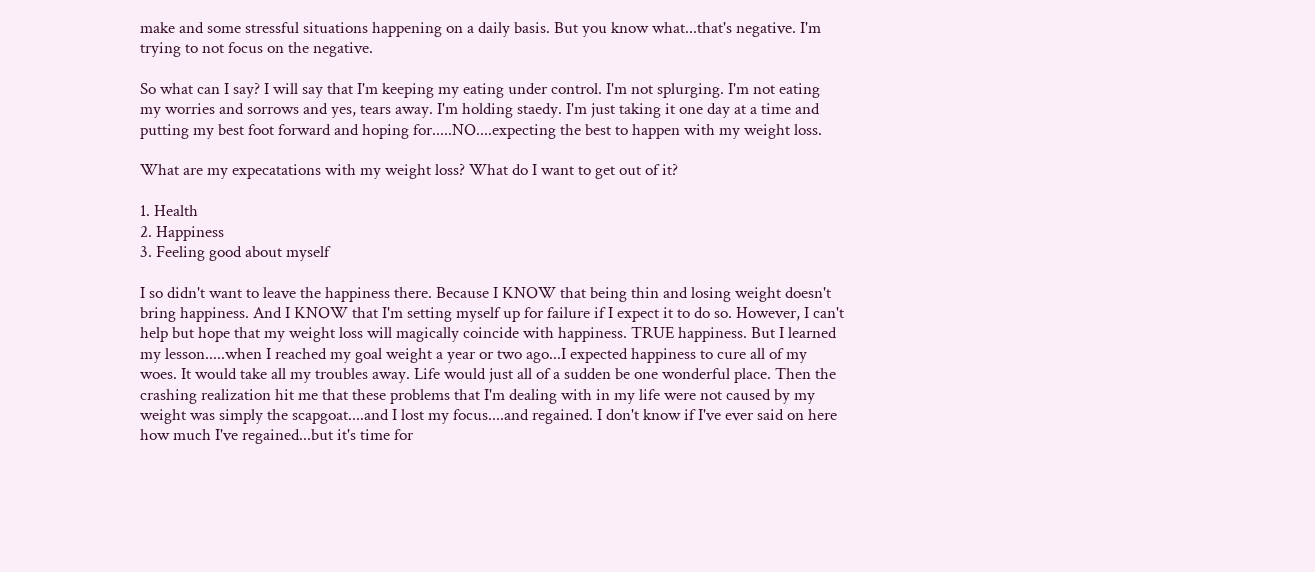make and some stressful situations happening on a daily basis. But you know what...that's negative. I'm trying to not focus on the negative.

So what can I say? I will say that I'm keeping my eating under control. I'm not splurging. I'm not eating my worries and sorrows and yes, tears away. I'm holding staedy. I'm just taking it one day at a time and putting my best foot forward and hoping for.....NO....expecting the best to happen with my weight loss.

What are my expecatations with my weight loss? What do I want to get out of it?

1. Health
2. Happiness
3. Feeling good about myself

I so didn't want to leave the happiness there. Because I KNOW that being thin and losing weight doesn't bring happiness. And I KNOW that I'm setting myself up for failure if I expect it to do so. However, I can't help but hope that my weight loss will magically coincide with happiness. TRUE happiness. But I learned my lesson.....when I reached my goal weight a year or two ago...I expected happiness to cure all of my woes. It would take all my troubles away. Life would just all of a sudden be one wonderful place. Then the crashing realization hit me that these problems that I'm dealing with in my life were not caused by my weight was simply the scapgoat....and I lost my focus....and regained. I don't know if I've ever said on here how much I've regained...but it's time for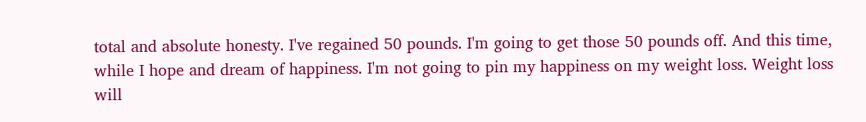total and absolute honesty. I've regained 50 pounds. I'm going to get those 50 pounds off. And this time, while I hope and dream of happiness. I'm not going to pin my happiness on my weight loss. Weight loss will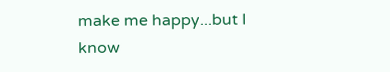make me happy...but I know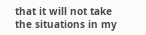that it will not take the situations in my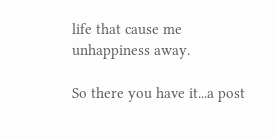life that cause me unhappiness away.

So there you have it...a post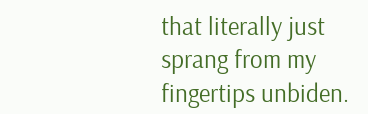that literally just sprang from my fingertips unbiden.